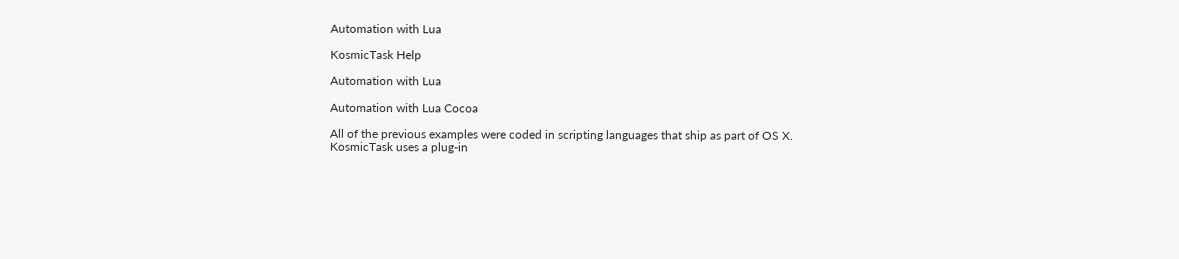Automation with Lua

KosmicTask Help

Automation with Lua

Automation with Lua Cocoa

All of the previous examples were coded in scripting languages that ship as part of OS X. KosmicTask uses a plug-in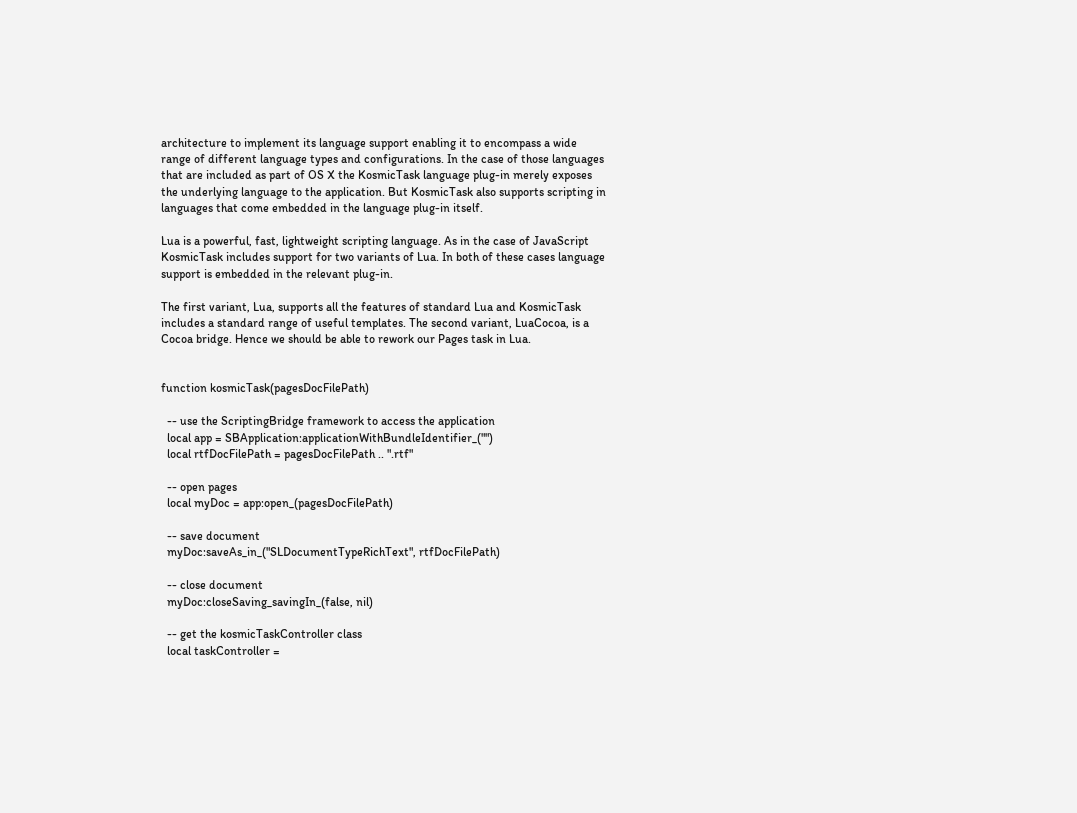architecture to implement its language support enabling it to encompass a wide range of different language types and configurations. In the case of those languages that are included as part of OS X the KosmicTask language plug-in merely exposes the underlying language to the application. But KosmicTask also supports scripting in languages that come embedded in the language plug-in itself.

Lua is a powerful, fast, lightweight scripting language. As in the case of JavaScript KosmicTask includes support for two variants of Lua. In both of these cases language support is embedded in the relevant plug-in.

The first variant, Lua, supports all the features of standard Lua and KosmicTask includes a standard range of useful templates. The second variant, LuaCocoa, is a Cocoa bridge. Hence we should be able to rework our Pages task in Lua.


function kosmicTask(pagesDocFilePath)

  -- use the ScriptingBridge framework to access the application
  local app = SBApplication:applicationWithBundleIdentifier_("")
  local rtfDocFilePath = pagesDocFilePath .. ".rtf"

  -- open pages
  local myDoc = app:open_(pagesDocFilePath)

  -- save document
  myDoc:saveAs_in_("SLDocumentTypeRichText", rtfDocFilePath)

  -- close document
  myDoc:closeSaving_savingIn_(false, nil)

  -- get the kosmicTaskController class
  local taskController =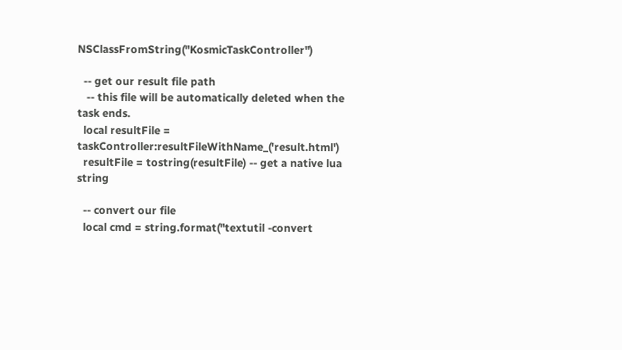NSClassFromString("KosmicTaskController")

  -- get our result file path
   -- this file will be automatically deleted when the task ends.
  local resultFile = taskController:resultFileWithName_('result.html')
  resultFile = tostring(resultFile) -- get a native lua string

  -- convert our file
  local cmd = string.format("textutil -convert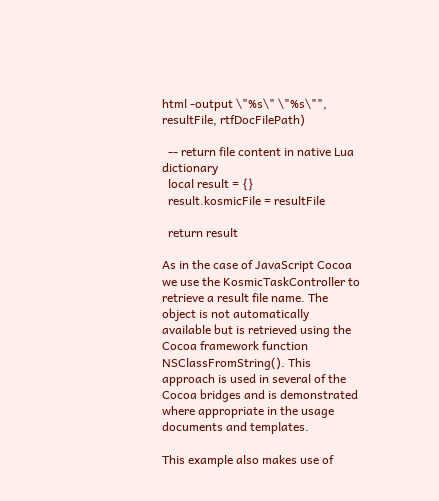html -output \"%s\" \"%s\"", resultFile, rtfDocFilePath)

  -- return file content in native Lua dictionary
  local result = {}
  result.kosmicFile = resultFile

  return result

As in the case of JavaScript Cocoa we use the KosmicTaskController to retrieve a result file name. The object is not automatically available but is retrieved using the Cocoa framework function NSClassFromString(). This approach is used in several of the Cocoa bridges and is demonstrated where appropriate in the usage documents and templates.

This example also makes use of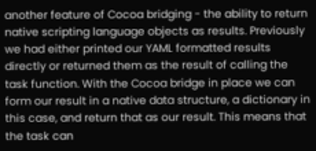another feature of Cocoa bridging - the ability to return native scripting language objects as results. Previously we had either printed our YAML formatted results directly or returned them as the result of calling the task function. With the Cocoa bridge in place we can form our result in a native data structure, a dictionary in this case, and return that as our result. This means that the task can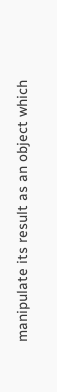manipulate its result as an object which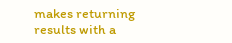makes returning results with a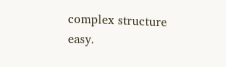complex structure easy.